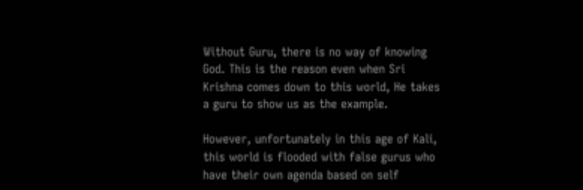Without Guru, there is no way of knowing God. This is the reason even when Sri Krishna comes down to this world, He takes a guru to show us as the example.

However, unfortunately in this age of Kali, this world is flooded with false gurus who have their own agenda based on self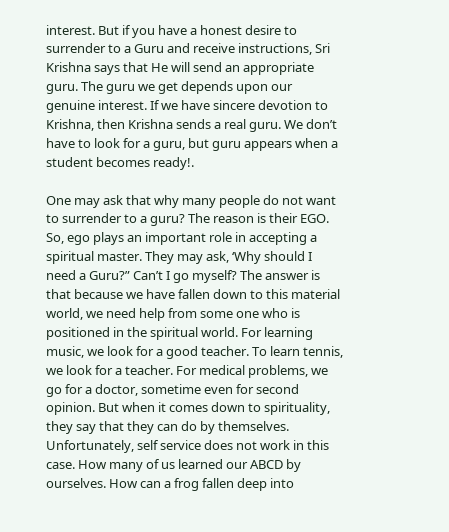interest. But if you have a honest desire to surrender to a Guru and receive instructions, Sri Krishna says that He will send an appropriate guru. The guru we get depends upon our genuine interest. If we have sincere devotion to Krishna, then Krishna sends a real guru. We don’t have to look for a guru, but guru appears when a student becomes ready!.

One may ask that why many people do not want to surrender to a guru? The reason is their EGO. So, ego plays an important role in accepting a spiritual master. They may ask, ‘Why should I need a Guru?” Can’t I go myself? The answer is that because we have fallen down to this material world, we need help from some one who is positioned in the spiritual world. For learning music, we look for a good teacher. To learn tennis, we look for a teacher. For medical problems, we go for a doctor, sometime even for second opinion. But when it comes down to spirituality, they say that they can do by themselves. Unfortunately, self service does not work in this case. How many of us learned our ABCD by ourselves. How can a frog fallen deep into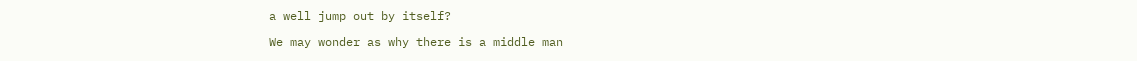a well jump out by itself?

We may wonder as why there is a middle man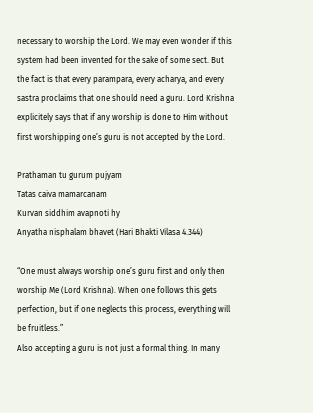necessary to worship the Lord. We may even wonder if this system had been invented for the sake of some sect. But the fact is that every parampara, every acharya, and every sastra proclaims that one should need a guru. Lord Krishna explicitely says that if any worship is done to Him without first worshipping one’s guru is not accepted by the Lord.

Prathaman tu gurum pujyam
Tatas caiva mamarcanam
Kurvan siddhim avapnoti hy
Anyatha nisphalam bhavet (Hari Bhakti Vilasa 4.344)

“One must always worship one’s guru first and only then worship Me (Lord Krishna). When one follows this gets perfection, but if one neglects this process, everything will be fruitless.”
Also accepting a guru is not just a formal thing. In many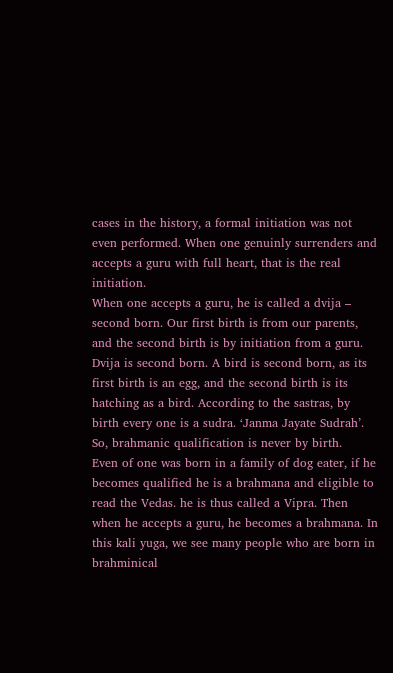cases in the history, a formal initiation was not even performed. When one genuinly surrenders and accepts a guru with full heart, that is the real initiation.
When one accepts a guru, he is called a dvija – second born. Our first birth is from our parents, and the second birth is by initiation from a guru. Dvija is second born. A bird is second born, as its first birth is an egg, and the second birth is its hatching as a bird. According to the sastras, by birth every one is a sudra. ‘Janma Jayate Sudrah’. So, brahmanic qualification is never by birth.
Even of one was born in a family of dog eater, if he becomes qualified he is a brahmana and eligible to read the Vedas. he is thus called a Vipra. Then when he accepts a guru, he becomes a brahmana. In this kali yuga, we see many people who are born in brahminical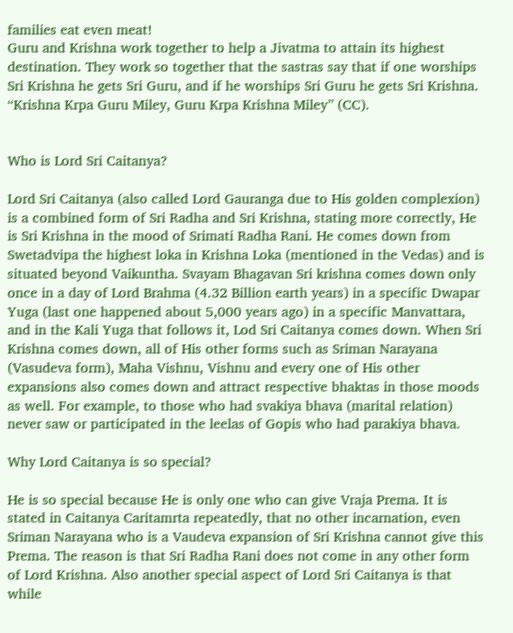families eat even meat!
Guru and Krishna work together to help a Jivatma to attain its highest destination. They work so together that the sastras say that if one worships Sri Krishna he gets Sri Guru, and if he worships Sri Guru he gets Sri Krishna. “Krishna Krpa Guru Miley, Guru Krpa Krishna Miley” (CC).


Who is Lord Sri Caitanya?

Lord Sri Caitanya (also called Lord Gauranga due to His golden complexion) is a combined form of Sri Radha and Sri Krishna, stating more correctly, He is Sri Krishna in the mood of Srimati Radha Rani. He comes down from Swetadvipa the highest loka in Krishna Loka (mentioned in the Vedas) and is situated beyond Vaikuntha. Svayam Bhagavan Sri krishna comes down only once in a day of Lord Brahma (4.32 Billion earth years) in a specific Dwapar Yuga (last one happened about 5,000 years ago) in a specific Manvattara, and in the Kali Yuga that follows it, Lod Sri Caitanya comes down. When Sri Krishna comes down, all of His other forms such as Sriman Narayana (Vasudeva form), Maha Vishnu, Vishnu and every one of His other expansions also comes down and attract respective bhaktas in those moods as well. For example, to those who had svakiya bhava (marital relation) never saw or participated in the leelas of Gopis who had parakiya bhava.

Why Lord Caitanya is so special?

He is so special because He is only one who can give Vraja Prema. It is stated in Caitanya Caritamrta repeatedly, that no other incarnation, even Sriman Narayana who is a Vaudeva expansion of Sri Krishna cannot give this Prema. The reason is that Sri Radha Rani does not come in any other form of Lord Krishna. Also another special aspect of Lord Sri Caitanya is that while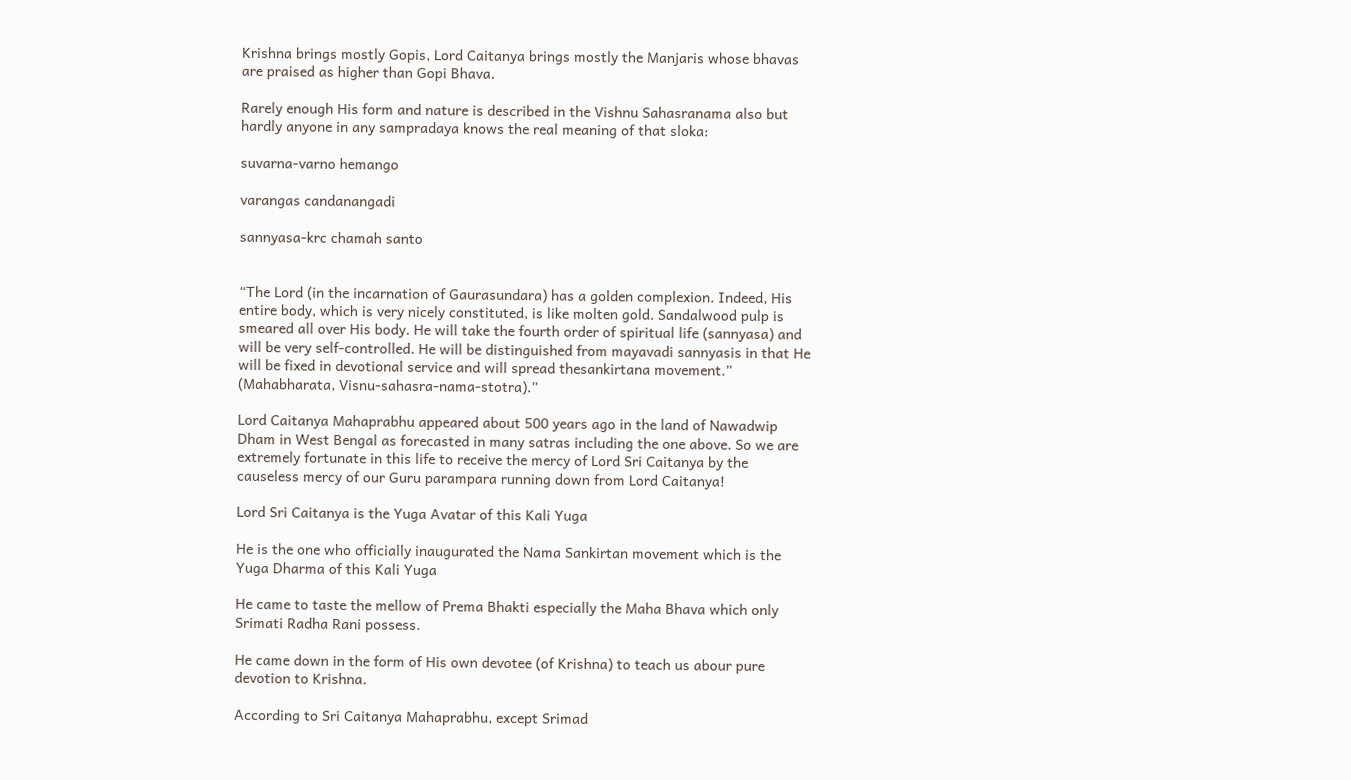Krishna brings mostly Gopis, Lord Caitanya brings mostly the Manjaris whose bhavas are praised as higher than Gopi Bhava.

Rarely enough His form and nature is described in the Vishnu Sahasranama also but hardly anyone in any sampradaya knows the real meaning of that sloka:

suvarna-varno hemango

varangas candanangadi

sannyasa-krc chamah santo


“The Lord (in the incarnation of Gaurasundara) has a golden complexion. Indeed, His entire body, which is very nicely constituted, is like molten gold. Sandalwood pulp is smeared all over His body. He will take the fourth order of spiritual life (sannyasa) and will be very self-controlled. He will be distinguished from mayavadi sannyasis in that He will be fixed in devotional service and will spread thesankirtana movement.” (Mahabharata, Visnu-sahasra-nama-stotra).”

Lord Caitanya Mahaprabhu appeared about 500 years ago in the land of Nawadwip Dham in West Bengal as forecasted in many satras including the one above. So we are extremely fortunate in this life to receive the mercy of Lord Sri Caitanya by the causeless mercy of our Guru parampara running down from Lord Caitanya!

Lord Sri Caitanya is the Yuga Avatar of this Kali Yuga

He is the one who officially inaugurated the Nama Sankirtan movement which is the Yuga Dharma of this Kali Yuga

He came to taste the mellow of Prema Bhakti especially the Maha Bhava which only Srimati Radha Rani possess.

He came down in the form of His own devotee (of Krishna) to teach us abour pure devotion to Krishna.

According to Sri Caitanya Mahaprabhu, except Srimad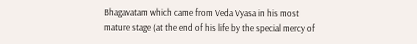Bhagavatam which came from Veda Vyasa in his most mature stage (at the end of his life by the special mercy of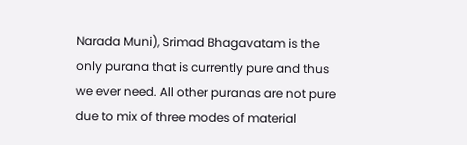Narada Muni), Srimad Bhagavatam is the only purana that is currently pure and thus we ever need. All other puranas are not pure due to mix of three modes of material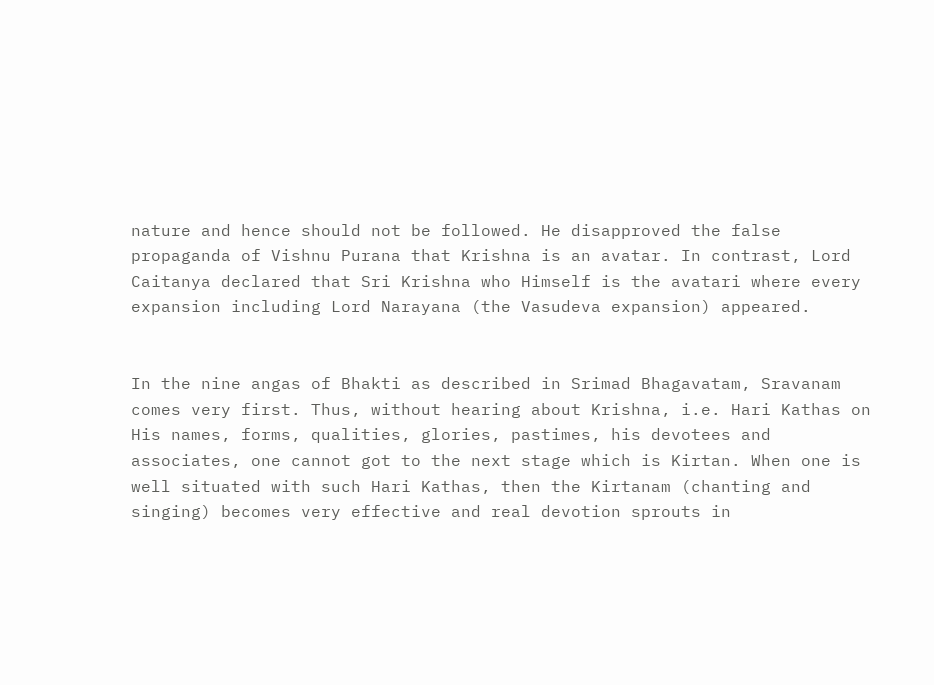nature and hence should not be followed. He disapproved the false propaganda of Vishnu Purana that Krishna is an avatar. In contrast, Lord Caitanya declared that Sri Krishna who Himself is the avatari where every expansion including Lord Narayana (the Vasudeva expansion) appeared.


In the nine angas of Bhakti as described in Srimad Bhagavatam, Sravanam comes very first. Thus, without hearing about Krishna, i.e. Hari Kathas on His names, forms, qualities, glories, pastimes, his devotees and associates, one cannot got to the next stage which is Kirtan. When one is well situated with such Hari Kathas, then the Kirtanam (chanting and singing) becomes very effective and real devotion sprouts in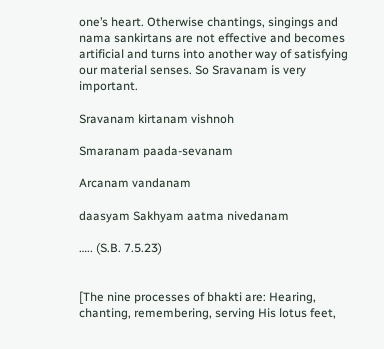one’s heart. Otherwise chantings, singings and nama sankirtans are not effective and becomes artificial and turns into another way of satisfying our material senses. So Sravanam is very important.

Sravanam kirtanam vishnoh

Smaranam paada-sevanam

Arcanam vandanam

daasyam Sakhyam aatma nivedanam

….. (S.B. 7.5.23)


[The nine processes of bhakti are: Hearing, chanting, remembering, serving His lotus feet,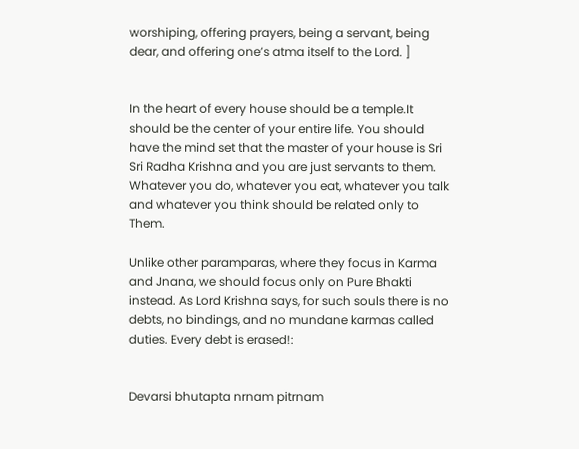worshiping, offering prayers, being a servant, being dear, and offering one’s atma itself to the Lord. ]


In the heart of every house should be a temple.It should be the center of your entire life. You should have the mind set that the master of your house is Sri Sri Radha Krishna and you are just servants to them. Whatever you do, whatever you eat, whatever you talk and whatever you think should be related only to Them.

Unlike other paramparas, where they focus in Karma and Jnana, we should focus only on Pure Bhakti instead. As Lord Krishna says, for such souls there is no debts, no bindings, and no mundane karmas called duties. Every debt is erased!:


Devarsi bhutapta nrnam pitrnam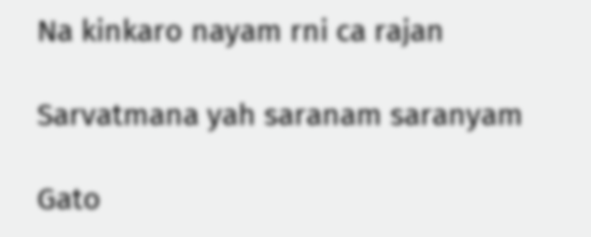Na kinkaro nayam rni ca rajan

Sarvatmana yah saranam saranyam

Gato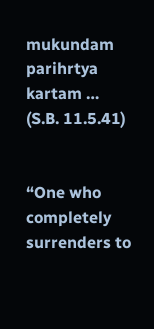mukundam parihrtya kartam … (S.B. 11.5.41)


“One who completely surrenders to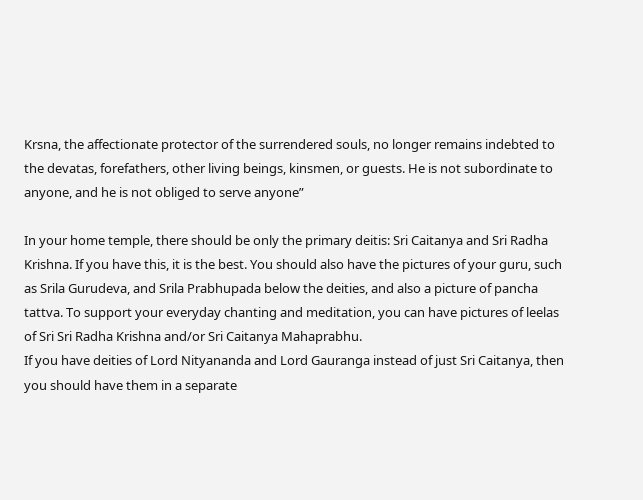Krsna, the affectionate protector of the surrendered souls, no longer remains indebted to the devatas, forefathers, other living beings, kinsmen, or guests. He is not subordinate to anyone, and he is not obliged to serve anyone”

In your home temple, there should be only the primary deitis: Sri Caitanya and Sri Radha Krishna. If you have this, it is the best. You should also have the pictures of your guru, such as Srila Gurudeva, and Srila Prabhupada below the deities, and also a picture of pancha tattva. To support your everyday chanting and meditation, you can have pictures of leelas of Sri Sri Radha Krishna and/or Sri Caitanya Mahaprabhu.
If you have deities of Lord Nityananda and Lord Gauranga instead of just Sri Caitanya, then you should have them in a separate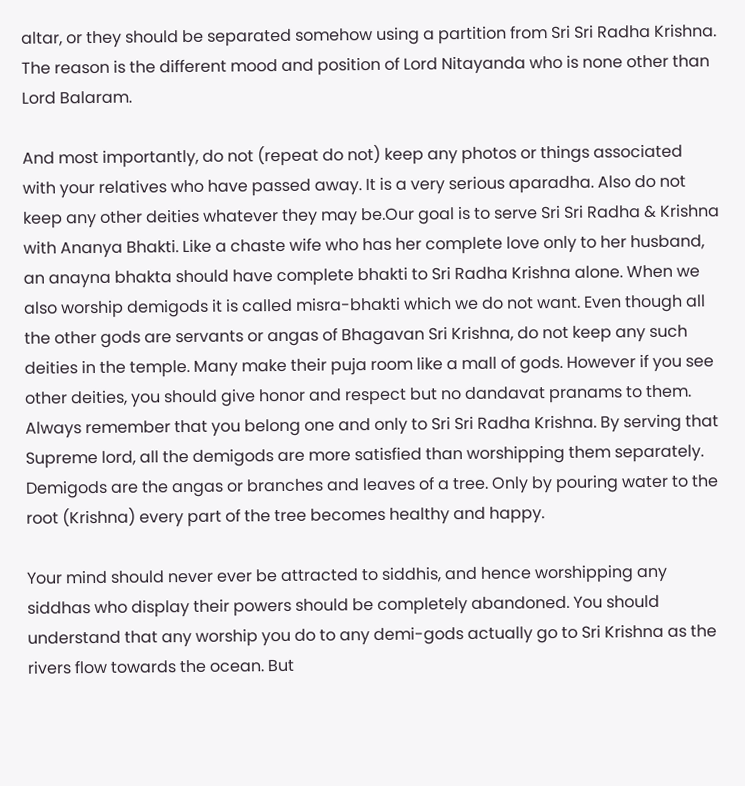altar, or they should be separated somehow using a partition from Sri Sri Radha Krishna. The reason is the different mood and position of Lord Nitayanda who is none other than Lord Balaram.

And most importantly, do not (repeat do not) keep any photos or things associated with your relatives who have passed away. It is a very serious aparadha. Also do not keep any other deities whatever they may be.Our goal is to serve Sri Sri Radha & Krishna with Ananya Bhakti. Like a chaste wife who has her complete love only to her husband, an anayna bhakta should have complete bhakti to Sri Radha Krishna alone. When we also worship demigods it is called misra-bhakti which we do not want. Even though all the other gods are servants or angas of Bhagavan Sri Krishna, do not keep any such deities in the temple. Many make their puja room like a mall of gods. However if you see other deities, you should give honor and respect but no dandavat pranams to them. Always remember that you belong one and only to Sri Sri Radha Krishna. By serving that Supreme lord, all the demigods are more satisfied than worshipping them separately. Demigods are the angas or branches and leaves of a tree. Only by pouring water to the root (Krishna) every part of the tree becomes healthy and happy.

Your mind should never ever be attracted to siddhis, and hence worshipping any siddhas who display their powers should be completely abandoned. You should understand that any worship you do to any demi-gods actually go to Sri Krishna as the rivers flow towards the ocean. But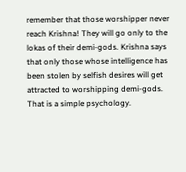remember that those worshipper never reach Krishna! They will go only to the lokas of their demi-gods. Krishna says that only those whose intelligence has been stolen by selfish desires will get attracted to worshipping demi-gods. That is a simple psychology.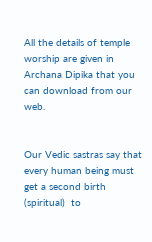All the details of temple worship are given in Archana Dipika that you can download from our web.


Our Vedic sastras say that every human being must get a second birth (spiritual)  to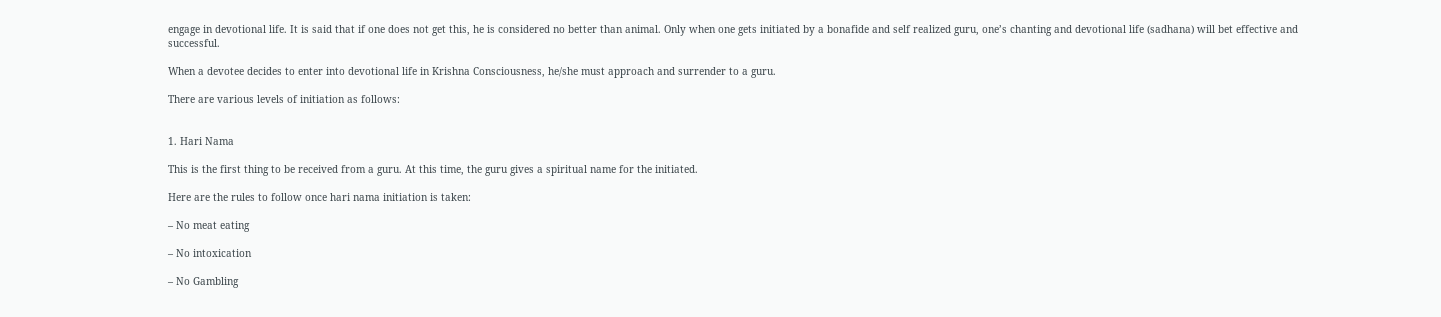engage in devotional life. It is said that if one does not get this, he is considered no better than animal. Only when one gets initiated by a bonafide and self realized guru, one’s chanting and devotional life (sadhana) will bet effective and successful.

When a devotee decides to enter into devotional life in Krishna Consciousness, he/she must approach and surrender to a guru.

There are various levels of initiation as follows:


1. Hari Nama

This is the first thing to be received from a guru. At this time, the guru gives a spiritual name for the initiated.

Here are the rules to follow once hari nama initiation is taken:

– No meat eating

– No intoxication

– No Gambling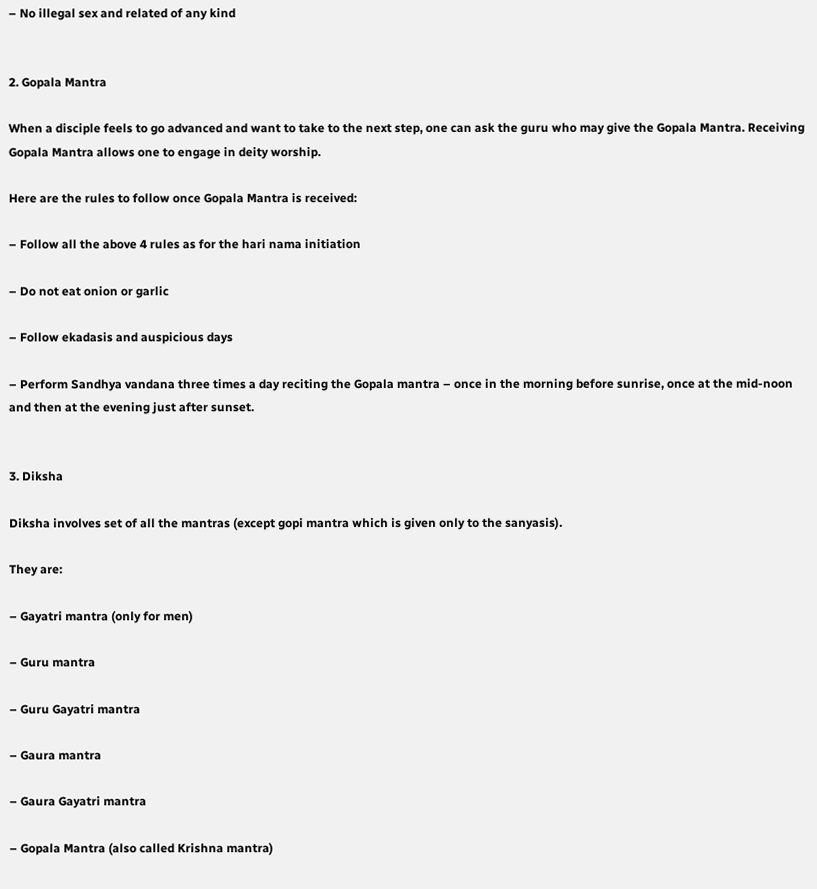– No illegal sex and related of any kind


2. Gopala Mantra

When a disciple feels to go advanced and want to take to the next step, one can ask the guru who may give the Gopala Mantra. Receiving Gopala Mantra allows one to engage in deity worship.

Here are the rules to follow once Gopala Mantra is received:

– Follow all the above 4 rules as for the hari nama initiation

– Do not eat onion or garlic

– Follow ekadasis and auspicious days

– Perform Sandhya vandana three times a day reciting the Gopala mantra – once in the morning before sunrise, once at the mid-noon and then at the evening just after sunset.


3. Diksha

Diksha involves set of all the mantras (except gopi mantra which is given only to the sanyasis).

They are:

– Gayatri mantra (only for men)

– Guru mantra

– Guru Gayatri mantra

– Gaura mantra

– Gaura Gayatri mantra

– Gopala Mantra (also called Krishna mantra)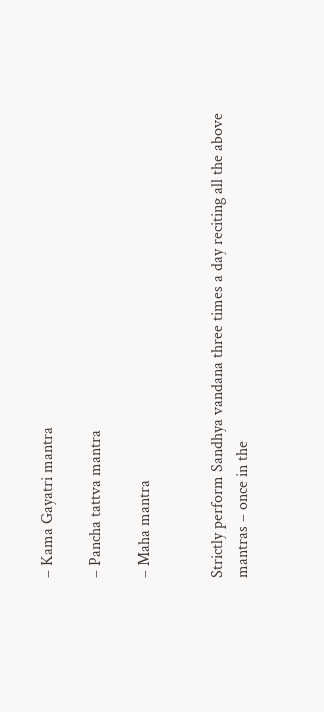– Kama Gayatri mantra

– Pancha tattva mantra

– Maha mantra


Strictly perform Sandhya vandana three times a day reciting all the above mantras – once in the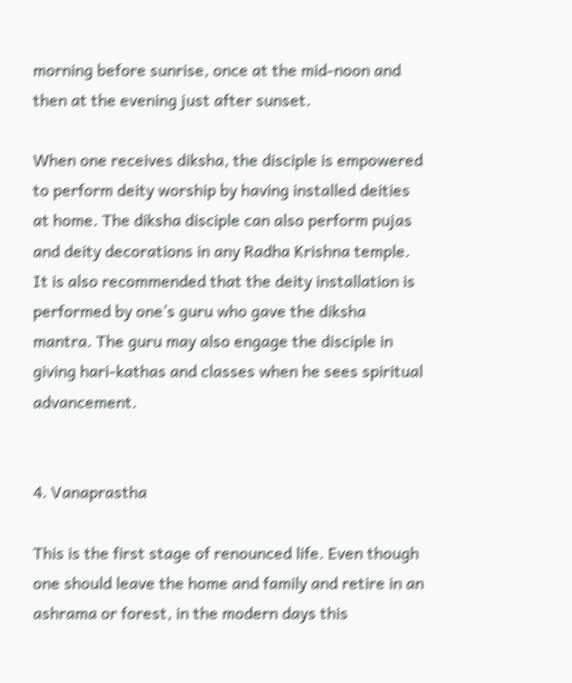morning before sunrise, once at the mid-noon and then at the evening just after sunset.

When one receives diksha, the disciple is empowered to perform deity worship by having installed deities at home. The diksha disciple can also perform pujas and deity decorations in any Radha Krishna temple. It is also recommended that the deity installation is performed by one’s guru who gave the diksha mantra. The guru may also engage the disciple in giving hari-kathas and classes when he sees spiritual advancement.


4. Vanaprastha

This is the first stage of renounced life. Even though one should leave the home and family and retire in an ashrama or forest, in the modern days this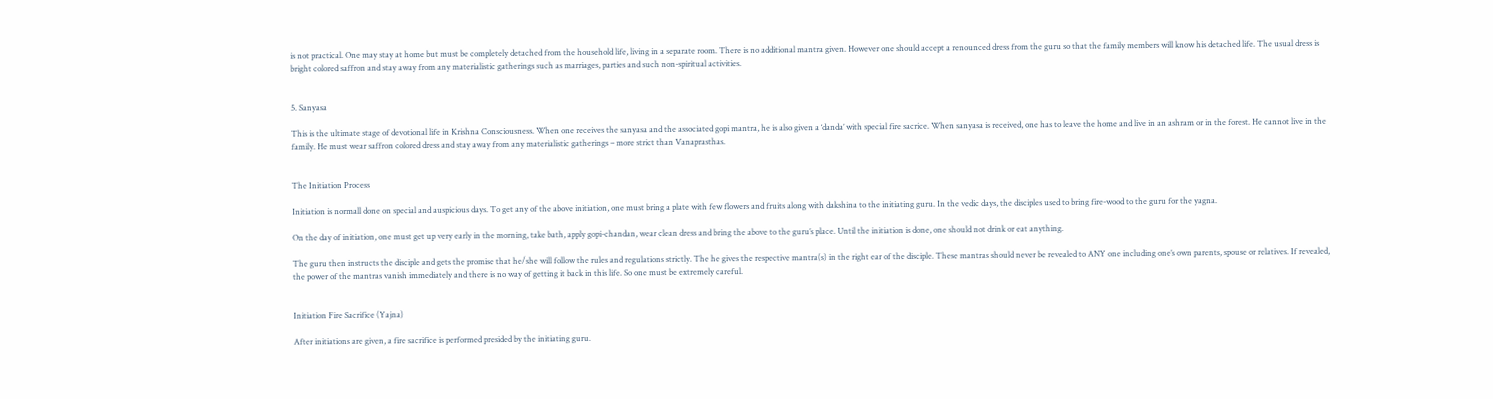is not practical. One may stay at home but must be completely detached from the household life, living in a separate room. There is no additional mantra given. However one should accept a renounced dress from the guru so that the family members will know his detached life. The usual dress is bright colored saffron and stay away from any materialistic gatherings such as marriages, parties and such non-spiritual activities.


5. Sanyasa

This is the ultimate stage of devotional life in Krishna Consciousness. When one receives the sanyasa and the associated gopi mantra, he is also given a ‘danda’ with special fire sacrice. When sanyasa is received, one has to leave the home and live in an ashram or in the forest. He cannot live in the family. He must wear saffron colored dress and stay away from any materialistic gatherings – more strict than Vanaprasthas.


The Initiation Process

Initiation is normall done on special and auspicious days. To get any of the above initiation, one must bring a plate with few flowers and fruits along with dakshina to the initiating guru. In the vedic days, the disciples used to bring fire-wood to the guru for the yagna.

On the day of initiation, one must get up very early in the morning, take bath, apply gopi-chandan, wear clean dress and bring the above to the guru’s place. Until the initiation is done, one should not drink or eat anything.

The guru then instructs the disciple and gets the promise that he/she will follow the rules and regulations strictly. The he gives the respective mantra(s) in the right ear of the disciple. These mantras should never be revealed to ANY one including one’s own parents, spouse or relatives. If revealed, the power of the mantras vanish immediately and there is no way of getting it back in this life. So one must be extremely careful.


Initiation Fire Sacrifice (Yajna)

After initiations are given, a fire sacrifice is performed presided by the initiating guru.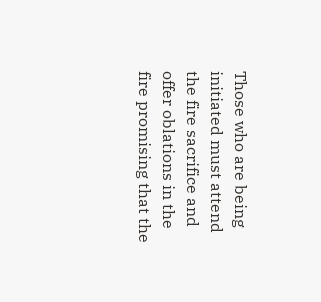Those who are being initiated must attend the fire sacrifice and offer oblations in the fire promising that the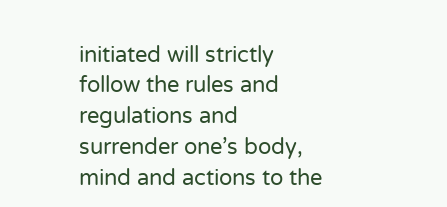initiated will strictly follow the rules and regulations and surrender one’s body, mind and actions to the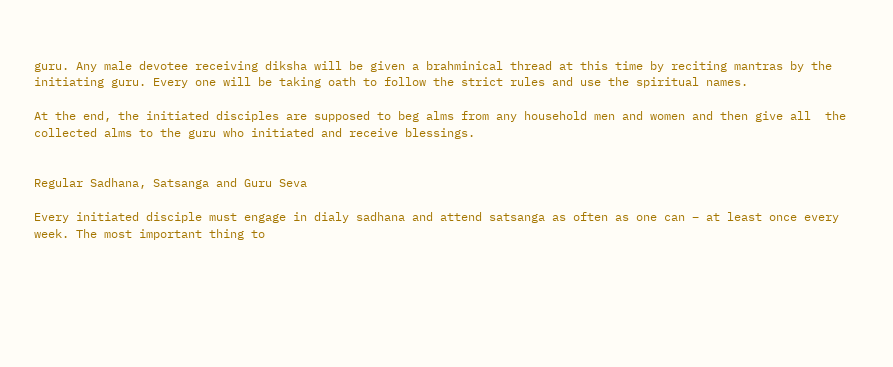guru. Any male devotee receiving diksha will be given a brahminical thread at this time by reciting mantras by the initiating guru. Every one will be taking oath to follow the strict rules and use the spiritual names.

At the end, the initiated disciples are supposed to beg alms from any household men and women and then give all  the collected alms to the guru who initiated and receive blessings.


Regular Sadhana, Satsanga and Guru Seva

Every initiated disciple must engage in dialy sadhana and attend satsanga as often as one can – at least once every week. The most important thing to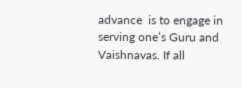advance  is to engage in serving one’s Guru and Vaishnavas. If all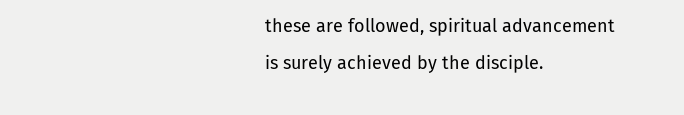these are followed, spiritual advancement is surely achieved by the disciple.